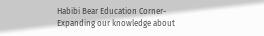Habibi Bear Education Corner-Expanding our knowledge about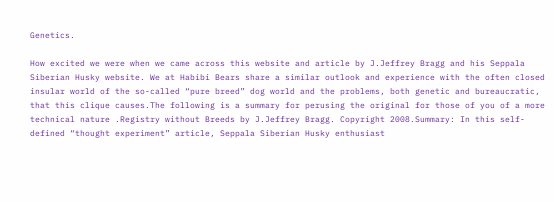Genetics.

How excited we were when we came across this website and article by J.Jeffrey Bragg and his Seppala Siberian Husky website. We at Habibi Bears share a similar outlook and experience with the often closed insular world of the so-called “pure breed” dog world and the problems, both genetic and bureaucratic, that this clique causes.The following is a summary for perusing the original for those of you of a more technical nature .Registry without Breeds by J.Jeffrey Bragg. Copyright 2008.Summary: In this self-defined “thought experiment” article, Seppala Siberian Husky enthusiast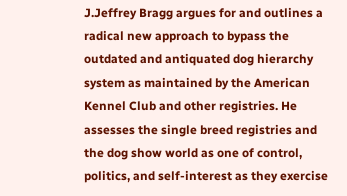J.Jeffrey Bragg argues for and outlines a radical new approach to bypass the outdated and antiquated dog hierarchy system as maintained by the American Kennel Club and other registries. He assesses the single breed registries and the dog show world as one of control, politics, and self-interest as they exercise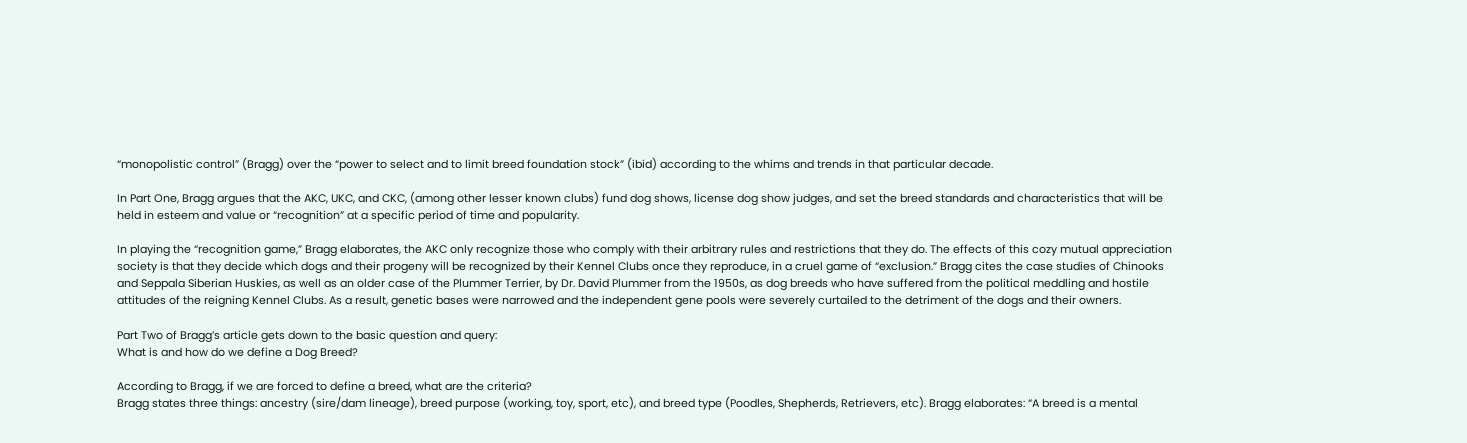“monopolistic control” (Bragg) over the “power to select and to limit breed foundation stock” (ibid) according to the whims and trends in that particular decade.

In Part One, Bragg argues that the AKC, UKC, and CKC, (among other lesser known clubs) fund dog shows, license dog show judges, and set the breed standards and characteristics that will be held in esteem and value or “recognition” at a specific period of time and popularity.

In playing the “recognition game,” Bragg elaborates, the AKC only recognize those who comply with their arbitrary rules and restrictions that they do. The effects of this cozy mutual appreciation society is that they decide which dogs and their progeny will be recognized by their Kennel Clubs once they reproduce, in a cruel game of “exclusion.” Bragg cites the case studies of Chinooks and Seppala Siberian Huskies, as well as an older case of the Plummer Terrier, by Dr. David Plummer from the 1950s, as dog breeds who have suffered from the political meddling and hostile attitudes of the reigning Kennel Clubs. As a result, genetic bases were narrowed and the independent gene pools were severely curtailed to the detriment of the dogs and their owners.

Part Two of Bragg’s article gets down to the basic question and query:
What is and how do we define a Dog Breed?

According to Bragg, if we are forced to define a breed, what are the criteria?
Bragg states three things: ancestry (sire/dam lineage), breed purpose (working, toy, sport, etc), and breed type (Poodles, Shepherds, Retrievers, etc). Bragg elaborates: “A breed is a mental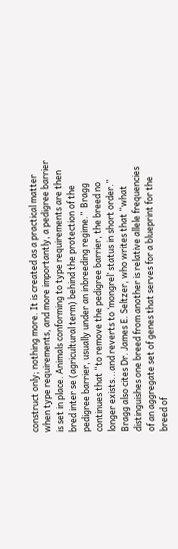construct only; nothing more. It is created as a practical matter when type requirements, and more importantly, a pedigree barrier is set in place. Animals conforming to type requirements are then bred inter se (agricultural term) behind the protection of the pedigree barrier, usually under an inbreeding regime.”  Bragg continues that “to remove the pedigree barrier, the breed no longer exists...and reverts to ‘mongrel’ status in short order.”  Bragg also cites Dr. James E. Seltzer, who writes that “what distinguishes one breed from another is relative allele frequencies of an aggregate set of genes that serves for a blueprint for the breed of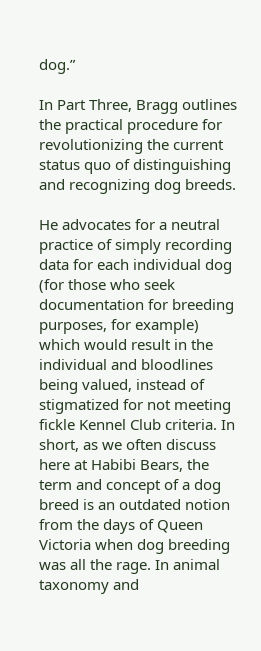dog.”

In Part Three, Bragg outlines the practical procedure for revolutionizing the current status quo of distinguishing and recognizing dog breeds.

He advocates for a neutral practice of simply recording data for each individual dog (for those who seek documentation for breeding purposes, for example) which would result in the individual and bloodlines being valued, instead of stigmatized for not meeting fickle Kennel Club criteria. In short, as we often discuss here at Habibi Bears, the term and concept of a dog breed is an outdated notion from the days of Queen Victoria when dog breeding was all the rage. In animal taxonomy and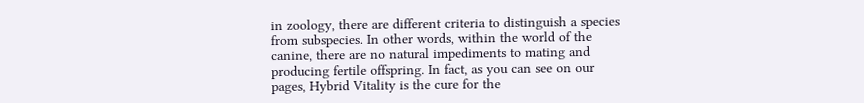in zoology, there are different criteria to distinguish a species from subspecies. In other words, within the world of the canine, there are no natural impediments to mating and producing fertile offspring. In fact, as you can see on our pages, Hybrid Vitality is the cure for the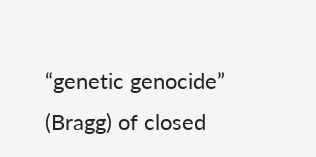“genetic genocide” (Bragg) of closed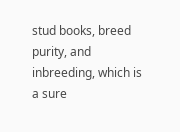stud books, breed purity, and inbreeding, which is a sure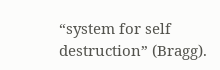“system for self destruction” (Bragg).